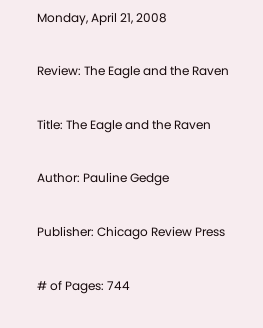Monday, April 21, 2008

Review: The Eagle and the Raven

Title: The Eagle and the Raven

Author: Pauline Gedge

Publisher: Chicago Review Press

# of Pages: 744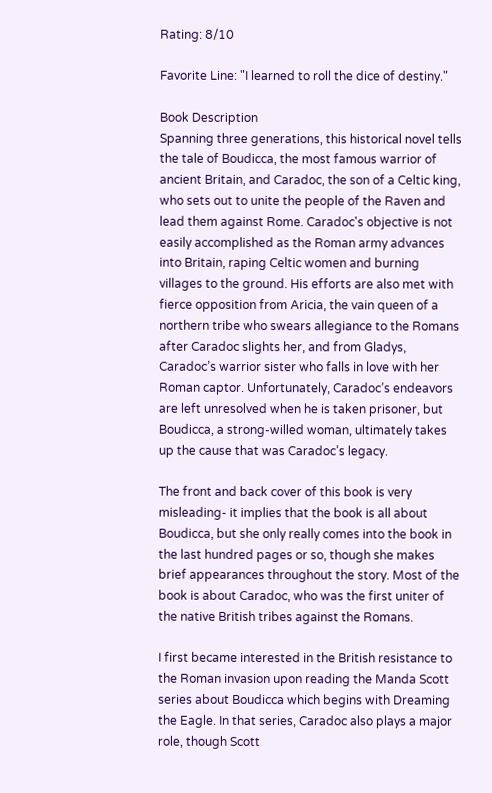Rating: 8/10

Favorite Line: "I learned to roll the dice of destiny."

Book Description
Spanning three generations, this historical novel tells the tale of Boudicca, the most famous warrior of ancient Britain, and Caradoc, the son of a Celtic king, who sets out to unite the people of the Raven and lead them against Rome. Caradoc's objective is not easily accomplished as the Roman army advances into Britain, raping Celtic women and burning villages to the ground. His efforts are also met with fierce opposition from Aricia, the vain queen of a northern tribe who swears allegiance to the Romans after Caradoc slights her, and from Gladys, Caradoc’s warrior sister who falls in love with her Roman captor. Unfortunately, Caradoc’s endeavors are left unresolved when he is taken prisoner, but Boudicca, a strong-willed woman, ultimately takes up the cause that was Caradoc’s legacy.

The front and back cover of this book is very misleading- it implies that the book is all about Boudicca, but she only really comes into the book in the last hundred pages or so, though she makes brief appearances throughout the story. Most of the book is about Caradoc, who was the first uniter of the native British tribes against the Romans.

I first became interested in the British resistance to the Roman invasion upon reading the Manda Scott series about Boudicca which begins with Dreaming the Eagle. In that series, Caradoc also plays a major role, though Scott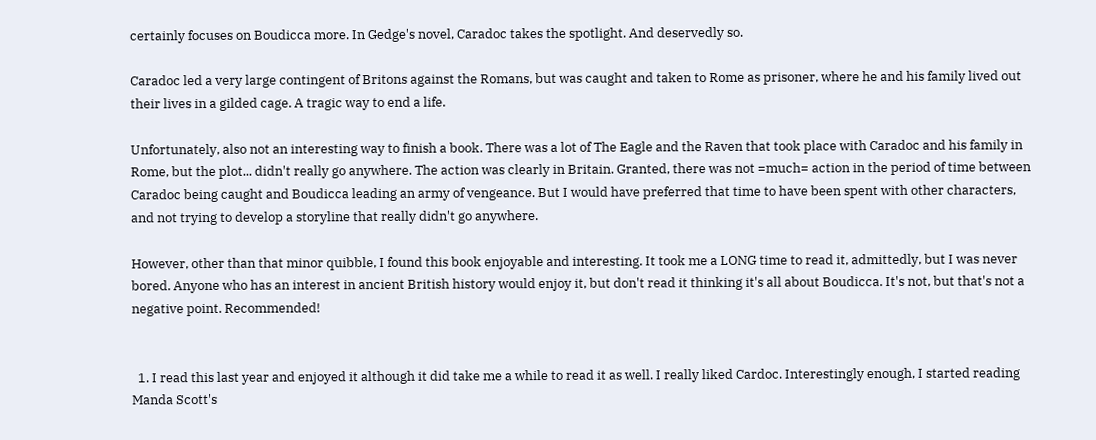certainly focuses on Boudicca more. In Gedge's novel, Caradoc takes the spotlight. And deservedly so.

Caradoc led a very large contingent of Britons against the Romans, but was caught and taken to Rome as prisoner, where he and his family lived out their lives in a gilded cage. A tragic way to end a life.

Unfortunately, also not an interesting way to finish a book. There was a lot of The Eagle and the Raven that took place with Caradoc and his family in Rome, but the plot... didn't really go anywhere. The action was clearly in Britain. Granted, there was not =much= action in the period of time between Caradoc being caught and Boudicca leading an army of vengeance. But I would have preferred that time to have been spent with other characters, and not trying to develop a storyline that really didn't go anywhere.

However, other than that minor quibble, I found this book enjoyable and interesting. It took me a LONG time to read it, admittedly, but I was never bored. Anyone who has an interest in ancient British history would enjoy it, but don't read it thinking it's all about Boudicca. It's not, but that's not a negative point. Recommended!


  1. I read this last year and enjoyed it although it did take me a while to read it as well. I really liked Cardoc. Interestingly enough, I started reading Manda Scott's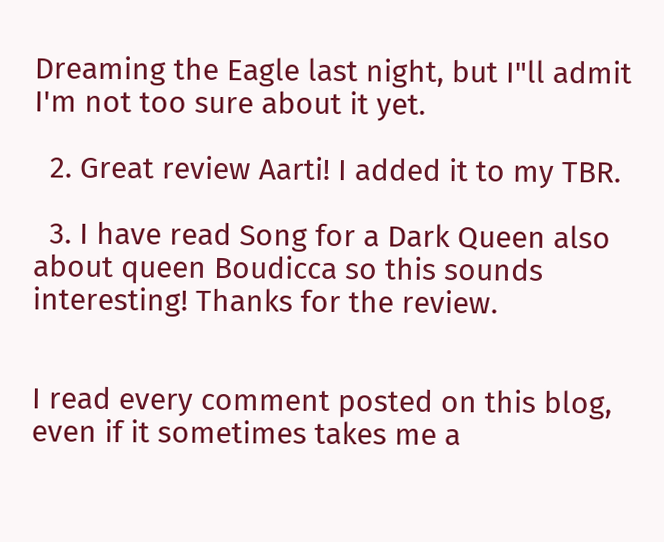Dreaming the Eagle last night, but I"ll admit I'm not too sure about it yet.

  2. Great review Aarti! I added it to my TBR.

  3. I have read Song for a Dark Queen also about queen Boudicca so this sounds interesting! Thanks for the review.


I read every comment posted on this blog, even if it sometimes takes me a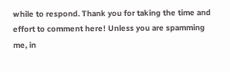while to respond. Thank you for taking the time and effort to comment here! Unless you are spamming me, in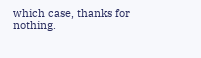which case, thanks for nothing.